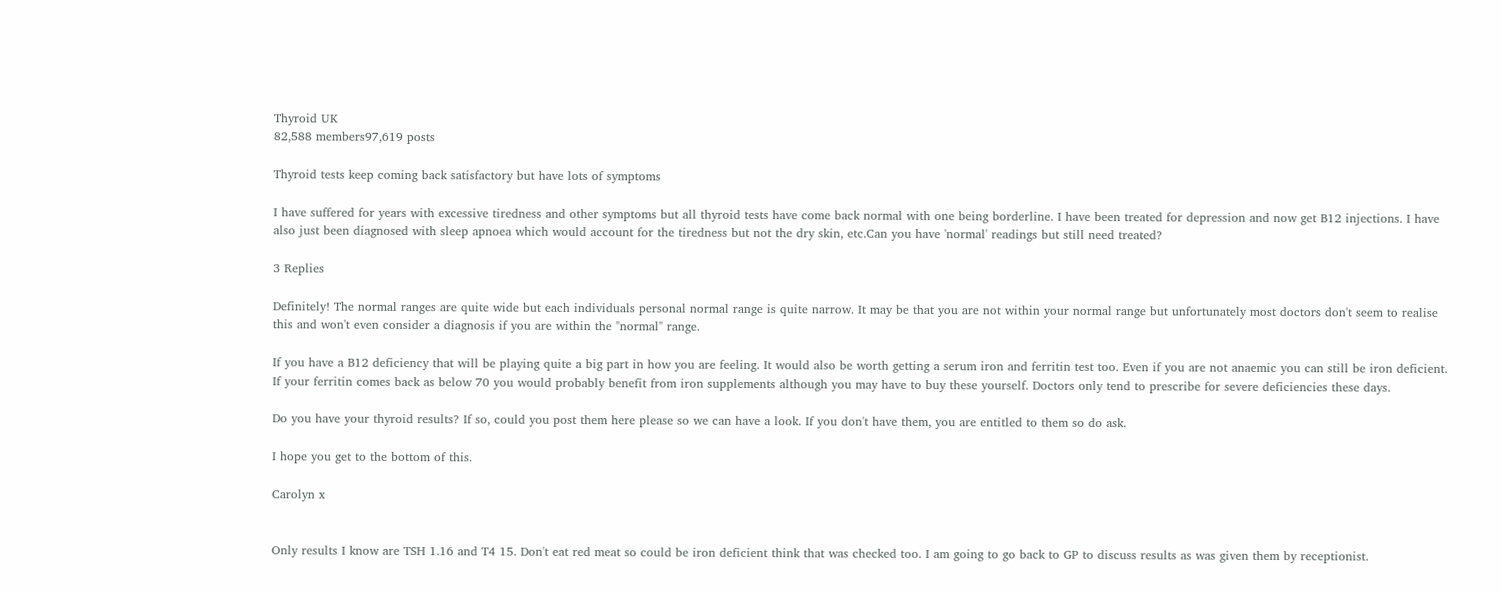Thyroid UK
82,588 members97,619 posts

Thyroid tests keep coming back satisfactory but have lots of symptoms

I have suffered for years with excessive tiredness and other symptoms but all thyroid tests have come back normal with one being borderline. I have been treated for depression and now get B12 injections. I have also just been diagnosed with sleep apnoea which would account for the tiredness but not the dry skin, etc.Can you have 'normal' readings but still need treated?

3 Replies

Definitely! The normal ranges are quite wide but each individuals personal normal range is quite narrow. It may be that you are not within your normal range but unfortunately most doctors don't seem to realise this and won't even consider a diagnosis if you are within the "normal" range.

If you have a B12 deficiency that will be playing quite a big part in how you are feeling. It would also be worth getting a serum iron and ferritin test too. Even if you are not anaemic you can still be iron deficient. If your ferritin comes back as below 70 you would probably benefit from iron supplements although you may have to buy these yourself. Doctors only tend to prescribe for severe deficiencies these days.

Do you have your thyroid results? If so, could you post them here please so we can have a look. If you don't have them, you are entitled to them so do ask.

I hope you get to the bottom of this.

Carolyn x


Only results I know are TSH 1.16 and T4 15. Don't eat red meat so could be iron deficient think that was checked too. I am going to go back to GP to discuss results as was given them by receptionist.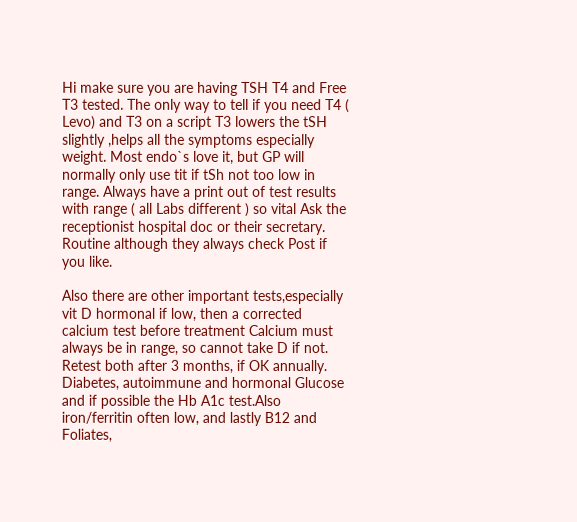Hi make sure you are having TSH T4 and Free T3 tested. The only way to tell if you need T4 ( Levo) and T3 on a script T3 lowers the tSH slightly ,helps all the symptoms especially weight. Most endo`s love it, but GP will normally only use tit if tSh not too low in range. Always have a print out of test results with range ( all Labs different ) so vital Ask the receptionist hospital doc or their secretary. Routine although they always check Post if you like.

Also there are other important tests,especially vit D hormonal if low, then a corrected calcium test before treatment Calcium must always be in range, so cannot take D if not. Retest both after 3 months, if OK annually. Diabetes, autoimmune and hormonal Glucose and if possible the Hb A1c test.Also iron/ferritin often low, and lastly B12 and Foliates,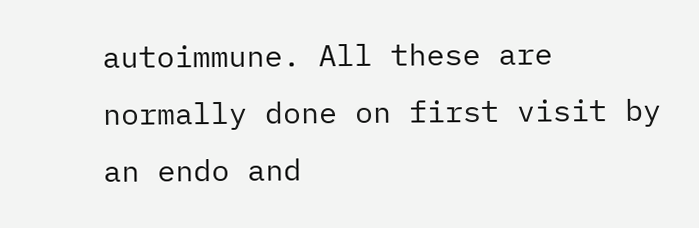autoimmune. All these are normally done on first visit by an endo and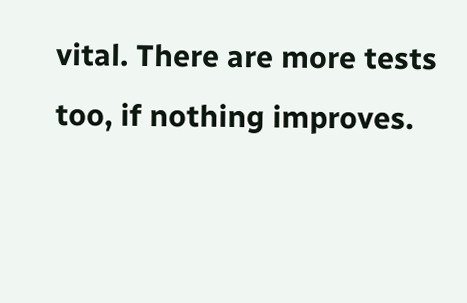vital. There are more tests too, if nothing improves.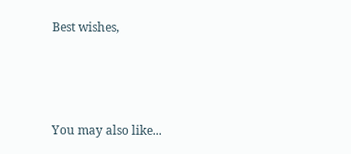Best wishes,



You may also like...